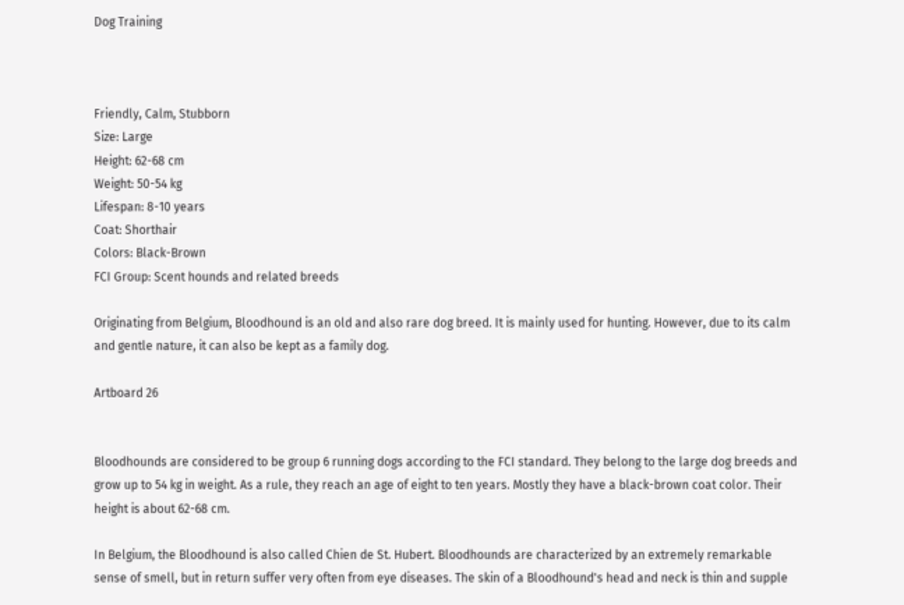Dog Training



Friendly, Calm, Stubborn
Size: Large
Height: 62-68 cm
Weight: 50-54 kg
Lifespan: 8-10 years
Coat: Shorthair
Colors: Black-Brown
FCI Group: Scent hounds and related breeds

Originating from Belgium, Bloodhound is an old and also rare dog breed. It is mainly used for hunting. However, due to its calm and gentle nature, it can also be kept as a family dog.

Artboard 26


Bloodhounds are considered to be group 6 running dogs according to the FCI standard. They belong to the large dog breeds and grow up to 54 kg in weight. As a rule, they reach an age of eight to ten years. Mostly they have a black-brown coat color. Their height is about 62-68 cm.

In Belgium, the Bloodhound is also called Chien de St. Hubert. Bloodhounds are characterized by an extremely remarkable sense of smell, but in return suffer very often from eye diseases. The skin of a Bloodhound's head and neck is thin and supple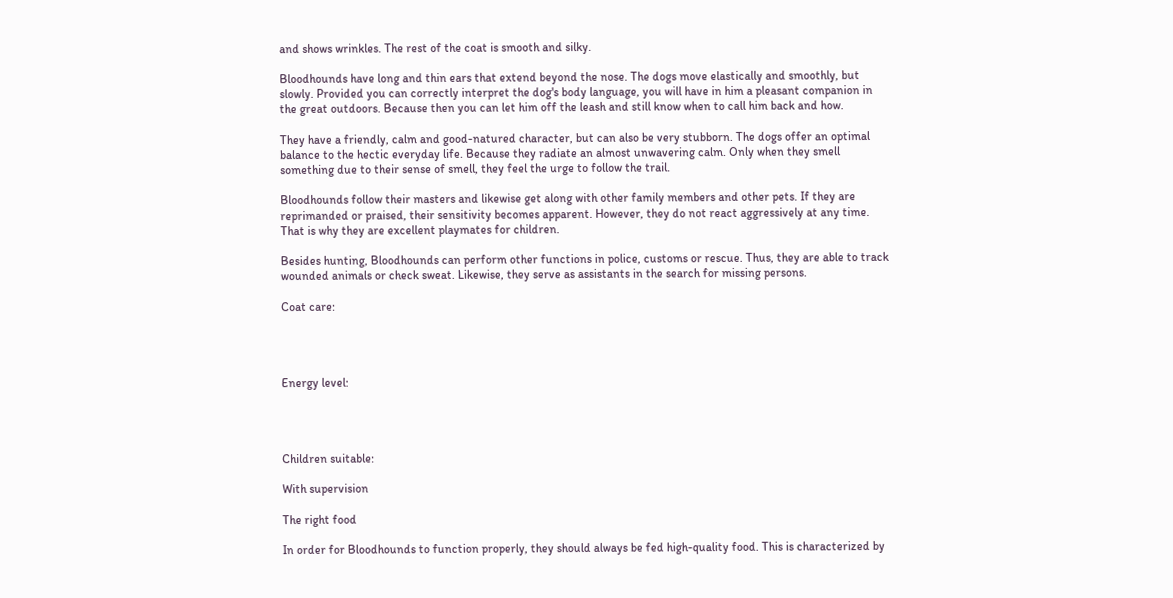and shows wrinkles. The rest of the coat is smooth and silky.

Bloodhounds have long and thin ears that extend beyond the nose. The dogs move elastically and smoothly, but slowly. Provided you can correctly interpret the dog's body language, you will have in him a pleasant companion in the great outdoors. Because then you can let him off the leash and still know when to call him back and how.

They have a friendly, calm and good-natured character, but can also be very stubborn. The dogs offer an optimal balance to the hectic everyday life. Because they radiate an almost unwavering calm. Only when they smell something due to their sense of smell, they feel the urge to follow the trail.

Bloodhounds follow their masters and likewise get along with other family members and other pets. If they are reprimanded or praised, their sensitivity becomes apparent. However, they do not react aggressively at any time. That is why they are excellent playmates for children.

Besides hunting, Bloodhounds can perform other functions in police, customs or rescue. Thus, they are able to track wounded animals or check sweat. Likewise, they serve as assistants in the search for missing persons.

Coat care:




Energy level:




Children suitable:

With supervision

The right food

In order for Bloodhounds to function properly, they should always be fed high-quality food. This is characterized by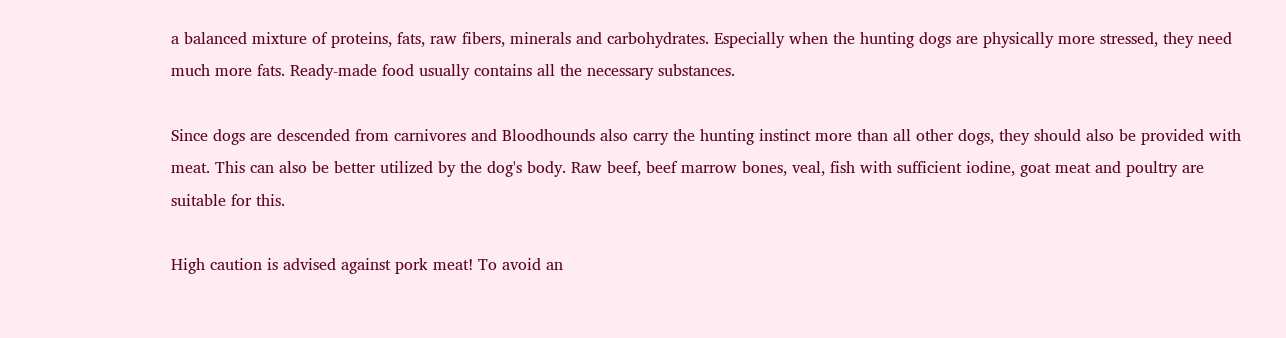a balanced mixture of proteins, fats, raw fibers, minerals and carbohydrates. Especially when the hunting dogs are physically more stressed, they need much more fats. Ready-made food usually contains all the necessary substances.

Since dogs are descended from carnivores and Bloodhounds also carry the hunting instinct more than all other dogs, they should also be provided with meat. This can also be better utilized by the dog's body. Raw beef, beef marrow bones, veal, fish with sufficient iodine, goat meat and poultry are suitable for this.

High caution is advised against pork meat! To avoid an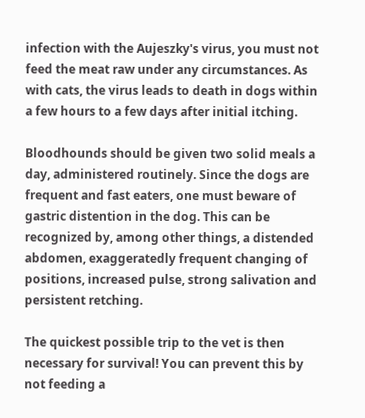infection with the Aujeszky's virus, you must not feed the meat raw under any circumstances. As with cats, the virus leads to death in dogs within a few hours to a few days after initial itching.

Bloodhounds should be given two solid meals a day, administered routinely. Since the dogs are frequent and fast eaters, one must beware of gastric distention in the dog. This can be recognized by, among other things, a distended abdomen, exaggeratedly frequent changing of positions, increased pulse, strong salivation and persistent retching.

The quickest possible trip to the vet is then necessary for survival! You can prevent this by not feeding a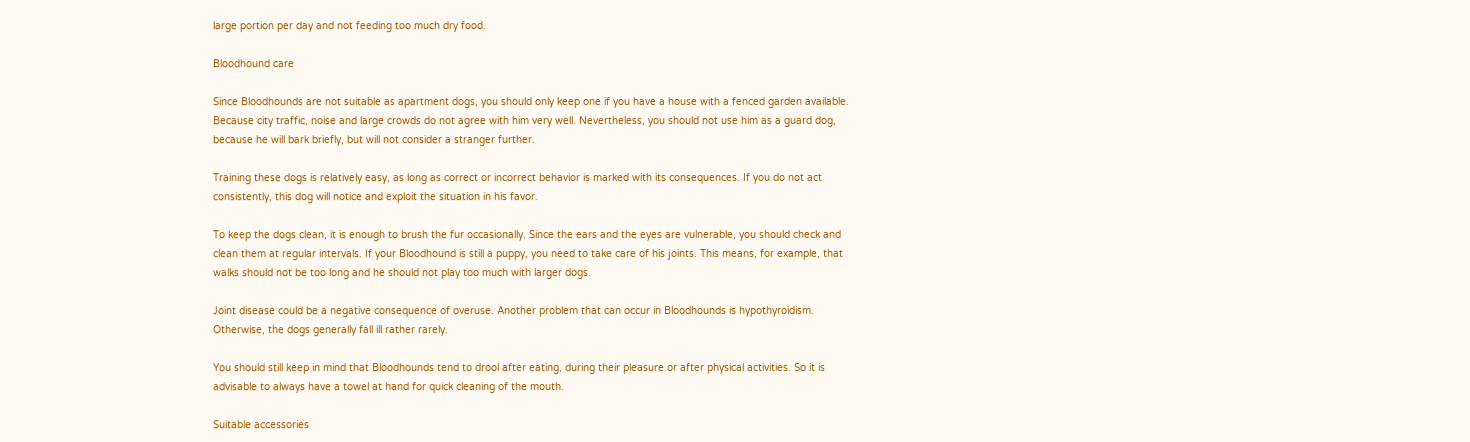large portion per day and not feeding too much dry food.

Bloodhound care

Since Bloodhounds are not suitable as apartment dogs, you should only keep one if you have a house with a fenced garden available. Because city traffic, noise and large crowds do not agree with him very well. Nevertheless, you should not use him as a guard dog, because he will bark briefly, but will not consider a stranger further.

Training these dogs is relatively easy, as long as correct or incorrect behavior is marked with its consequences. If you do not act consistently, this dog will notice and exploit the situation in his favor.

To keep the dogs clean, it is enough to brush the fur occasionally. Since the ears and the eyes are vulnerable, you should check and clean them at regular intervals. If your Bloodhound is still a puppy, you need to take care of his joints. This means, for example, that walks should not be too long and he should not play too much with larger dogs.

Joint disease could be a negative consequence of overuse. Another problem that can occur in Bloodhounds is hypothyroidism. Otherwise, the dogs generally fall ill rather rarely.

You should still keep in mind that Bloodhounds tend to drool after eating, during their pleasure or after physical activities. So it is advisable to always have a towel at hand for quick cleaning of the mouth.

Suitable accessories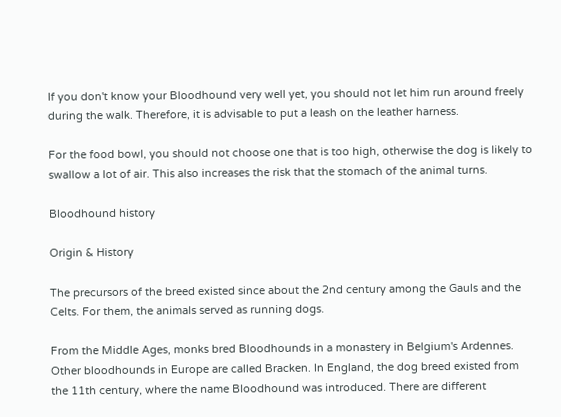If you don't know your Bloodhound very well yet, you should not let him run around freely during the walk. Therefore, it is advisable to put a leash on the leather harness.

For the food bowl, you should not choose one that is too high, otherwise the dog is likely to swallow a lot of air. This also increases the risk that the stomach of the animal turns.

Bloodhound history

Origin & History

The precursors of the breed existed since about the 2nd century among the Gauls and the Celts. For them, the animals served as running dogs.

From the Middle Ages, monks bred Bloodhounds in a monastery in Belgium's Ardennes. Other bloodhounds in Europe are called Bracken. In England, the dog breed existed from the 11th century, where the name Bloodhound was introduced. There are different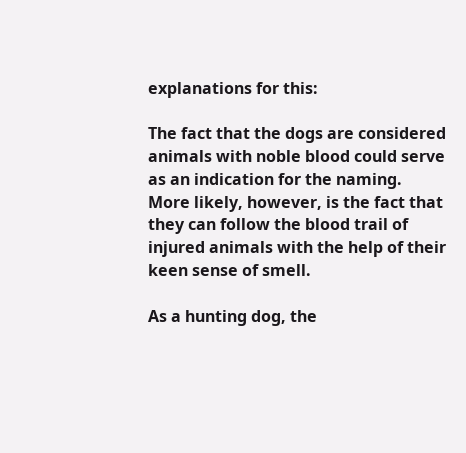explanations for this:

The fact that the dogs are considered animals with noble blood could serve as an indication for the naming. More likely, however, is the fact that they can follow the blood trail of injured animals with the help of their keen sense of smell.

As a hunting dog, the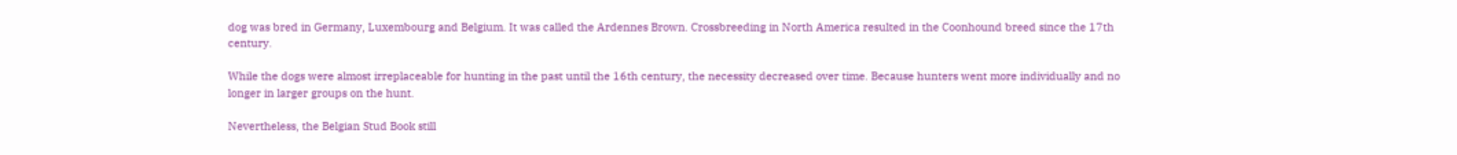dog was bred in Germany, Luxembourg and Belgium. It was called the Ardennes Brown. Crossbreeding in North America resulted in the Coonhound breed since the 17th century.

While the dogs were almost irreplaceable for hunting in the past until the 16th century, the necessity decreased over time. Because hunters went more individually and no longer in larger groups on the hunt.

Nevertheless, the Belgian Stud Book still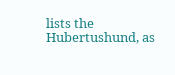lists the Hubertushund, as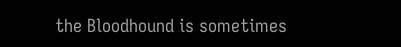the Bloodhound is sometimes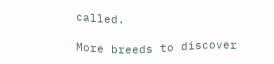called.

More breeds to discover